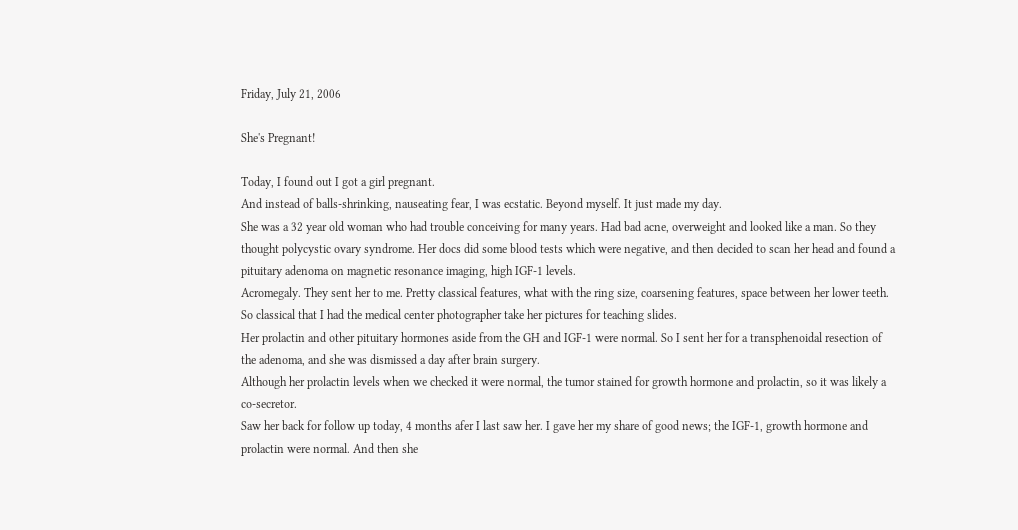Friday, July 21, 2006

She's Pregnant!

Today, I found out I got a girl pregnant.
And instead of balls-shrinking, nauseating fear, I was ecstatic. Beyond myself. It just made my day.
She was a 32 year old woman who had trouble conceiving for many years. Had bad acne, overweight and looked like a man. So they thought polycystic ovary syndrome. Her docs did some blood tests which were negative, and then decided to scan her head and found a pituitary adenoma on magnetic resonance imaging, high IGF-1 levels.
Acromegaly. They sent her to me. Pretty classical features, what with the ring size, coarsening features, space between her lower teeth. So classical that I had the medical center photographer take her pictures for teaching slides.
Her prolactin and other pituitary hormones aside from the GH and IGF-1 were normal. So I sent her for a transphenoidal resection of the adenoma, and she was dismissed a day after brain surgery.
Although her prolactin levels when we checked it were normal, the tumor stained for growth hormone and prolactin, so it was likely a co-secretor.
Saw her back for follow up today, 4 months afer I last saw her. I gave her my share of good news; the IGF-1, growth hormone and prolactin were normal. And then she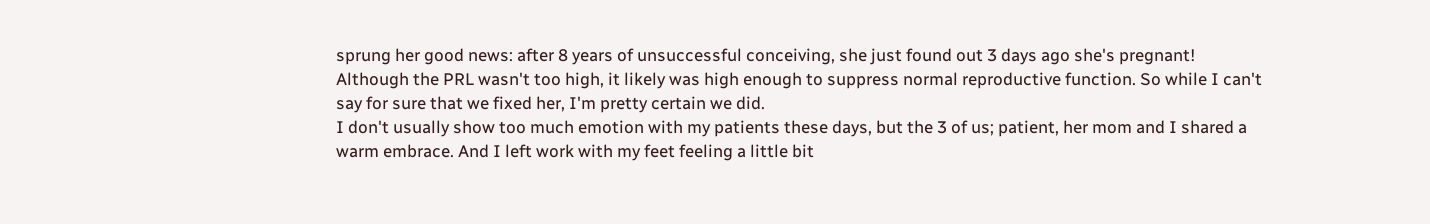sprung her good news: after 8 years of unsuccessful conceiving, she just found out 3 days ago she's pregnant!
Although the PRL wasn't too high, it likely was high enough to suppress normal reproductive function. So while I can't say for sure that we fixed her, I'm pretty certain we did.
I don't usually show too much emotion with my patients these days, but the 3 of us; patient, her mom and I shared a warm embrace. And I left work with my feet feeling a little bit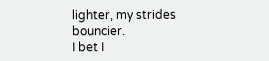lighter, my strides bouncier.
I bet I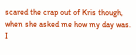scared the crap out of Kris though, when she asked me how my day was. I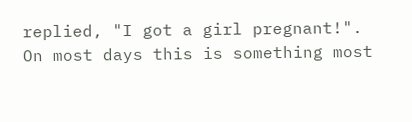replied, "I got a girl pregnant!".
On most days this is something most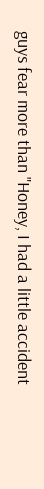guys fear more than "Honey, I had a little accident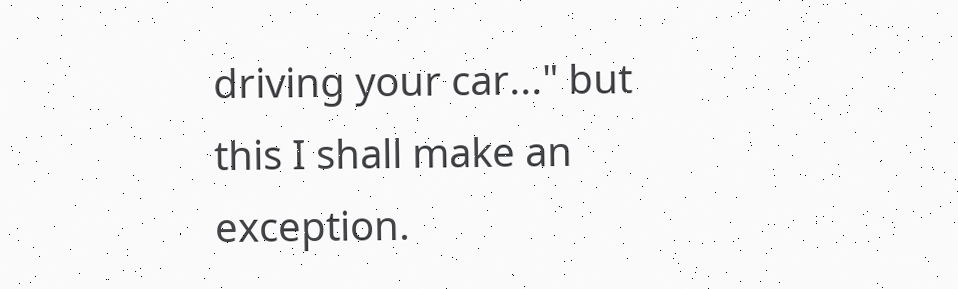driving your car..." but this I shall make an exception.